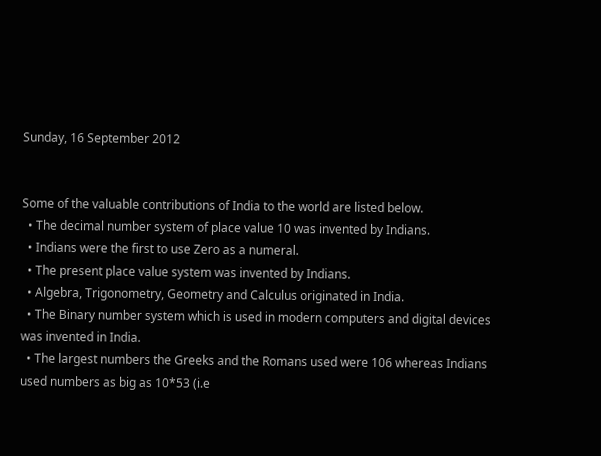Sunday, 16 September 2012


Some of the valuable contributions of India to the world are listed below.
  • The decimal number system of place value 10 was invented by Indians.
  • Indians were the first to use Zero as a numeral.
  • The present place value system was invented by Indians.
  • Algebra, Trigonometry, Geometry and Calculus originated in India.
  • The Binary number system which is used in modern computers and digital devices was invented in India.
  • The largest numbers the Greeks and the Romans used were 106 whereas Indians used numbers as big as 10*53 (i.e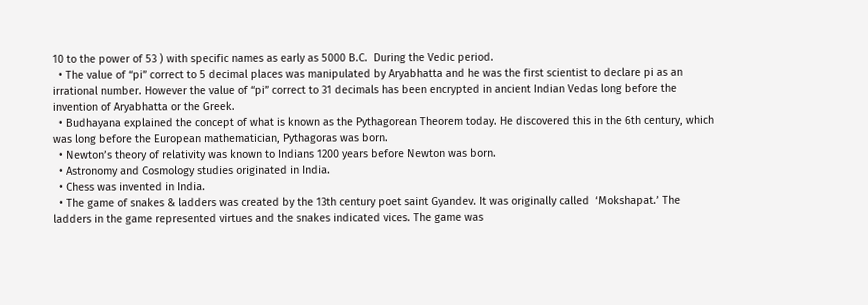10 to the power of 53 ) with specific names as early as 5000 B.C.  During the Vedic period.
  • The value of “pi” correct to 5 decimal places was manipulated by Aryabhatta and he was the first scientist to declare pi as an irrational number. However the value of “pi” correct to 31 decimals has been encrypted in ancient Indian Vedas long before the invention of Aryabhatta or the Greek.
  • Budhayana explained the concept of what is known as the Pythagorean Theorem today. He discovered this in the 6th century, which was long before the European mathematician, Pythagoras was born.
  • Newton’s theory of relativity was known to Indians 1200 years before Newton was born.
  • Astronomy and Cosmology studies originated in India.
  • Chess was invented in India.
  • The game of snakes & ladders was created by the 13th century poet saint Gyandev. It was originally called  ‘Mokshapat.’ The ladders in the game represented virtues and the snakes indicated vices. The game was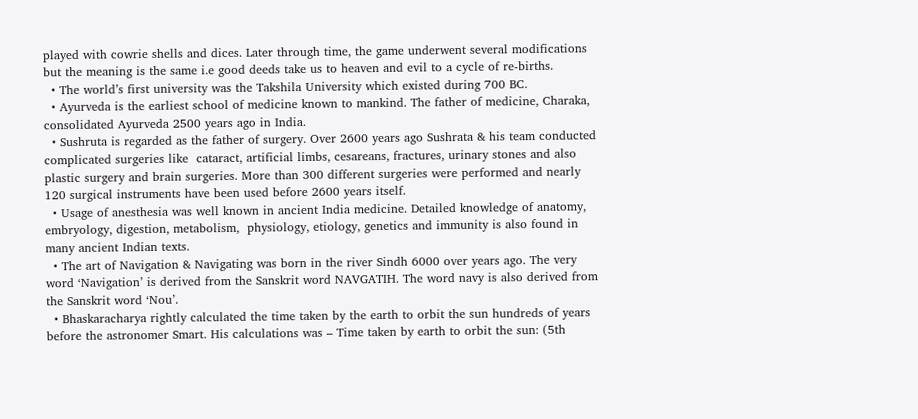played with cowrie shells and dices. Later through time, the game underwent several modifications but the meaning is the same i.e good deeds take us to heaven and evil to a cycle of re-births.
  • The world’s first university was the Takshila University which existed during 700 BC.
  • Ayurveda is the earliest school of medicine known to mankind. The father of medicine, Charaka, consolidated Ayurveda 2500 years ago in India.
  • Sushruta is regarded as the father of surgery. Over 2600 years ago Sushrata & his team conducted complicated surgeries like  cataract, artificial limbs, cesareans, fractures, urinary stones and also plastic surgery and brain surgeries. More than 300 different surgeries were performed and nearly 120 surgical instruments have been used before 2600 years itself.
  • Usage of anesthesia was well known in ancient India medicine. Detailed knowledge of anatomy, embryology, digestion, metabolism,  physiology, etiology, genetics and immunity is also found in many ancient Indian texts.
  • The art of Navigation & Navigating was born in the river Sindh 6000 over years ago. The very word ‘Navigation’ is derived from the Sanskrit word NAVGATIH. The word navy is also derived from the Sanskrit word ‘Nou’.
  • Bhaskaracharya rightly calculated the time taken by the earth to orbit the sun hundreds of years before the astronomer Smart. His calculations was – Time taken by earth to orbit the sun: (5th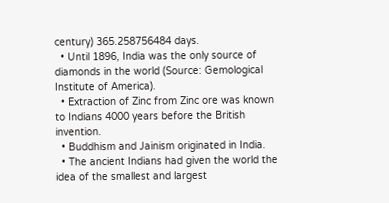century) 365.258756484 days.
  • Until 1896, India was the only source of diamonds in the world (Source: Gemological Institute of America).
  • Extraction of Zinc from Zinc ore was known to Indians 4000 years before the British invention.
  • Buddhism and Jainism originated in India.
  • The ancient Indians had given the world the idea of the smallest and largest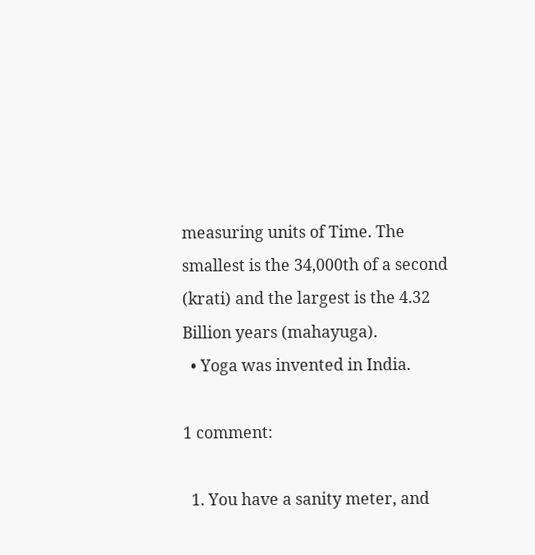measuring units of Time. The smallest is the 34,000th of a second (krati) and the largest is the 4.32 Billion years (mahayuga).
  • Yoga was invented in India.

1 comment:

  1. You have a sanity meter, and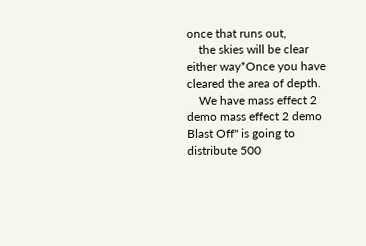once that runs out,
    the skies will be clear either way*Once you have cleared the area of depth.
    We have mass effect 2 demo mass effect 2 demo Blast Off" is going to distribute 500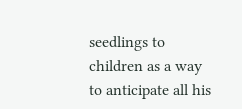seedlings to children as a way to anticipate all his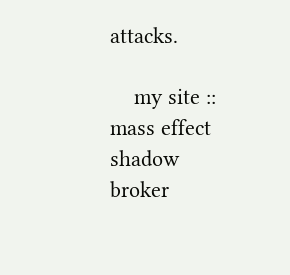attacks.

    my site :: mass effect shadow broker